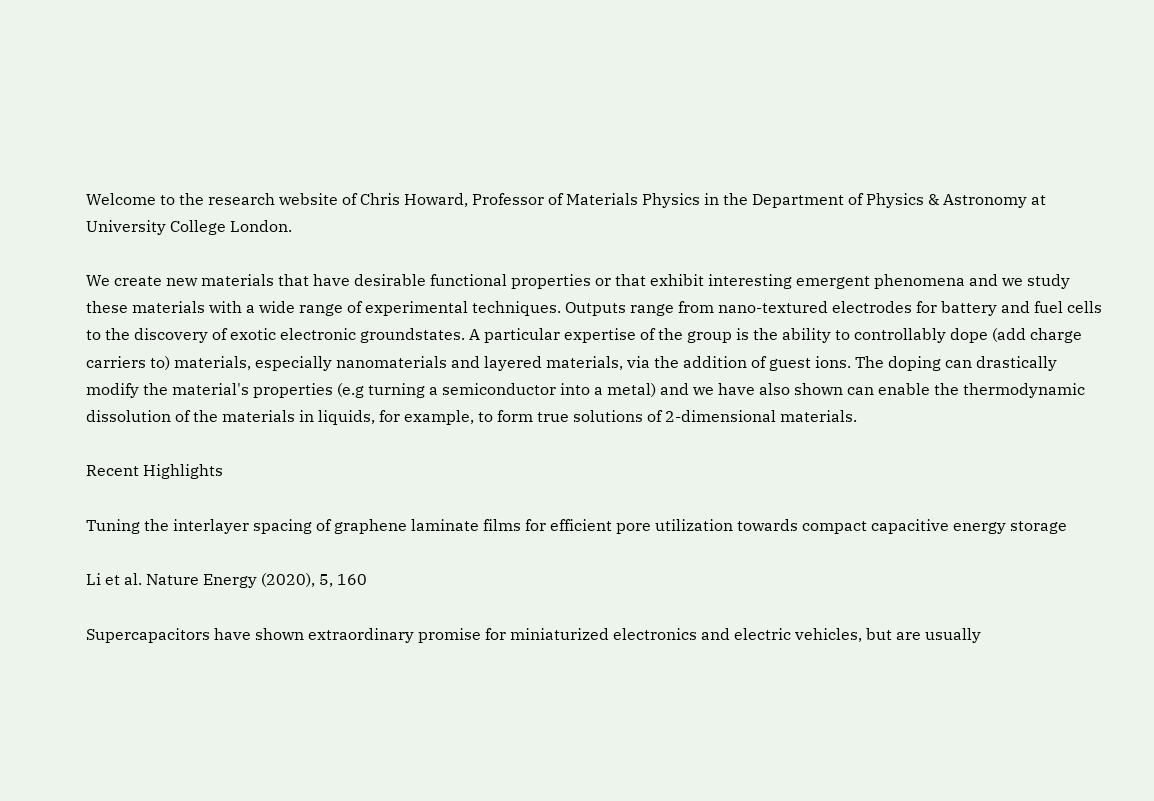Welcome to the research website of Chris Howard, Professor of Materials Physics in the Department of Physics & Astronomy at University College London.

We create new materials that have desirable functional properties or that exhibit interesting emergent phenomena and we study these materials with a wide range of experimental techniques. Outputs range from nano-textured electrodes for battery and fuel cells to the discovery of exotic electronic groundstates. A particular expertise of the group is the ability to controllably dope (add charge carriers to) materials, especially nanomaterials and layered materials, via the addition of guest ions. The doping can drastically modify the material's properties (e.g turning a semiconductor into a metal) and we have also shown can enable the thermodynamic dissolution of the materials in liquids, for example, to form true solutions of 2-dimensional materials.

Recent Highlights

Tuning the interlayer spacing of graphene laminate films for efficient pore utilization towards compact capacitive energy storage

Li et al. Nature Energy (2020), 5, 160

Supercapacitors have shown extraordinary promise for miniaturized electronics and electric vehicles, but are usually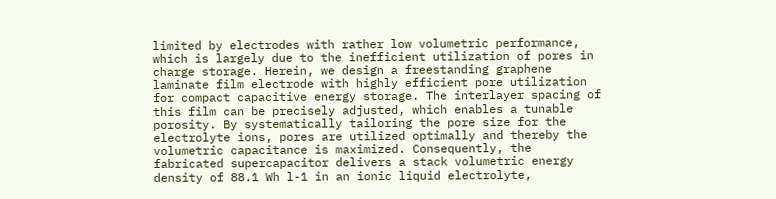limited by electrodes with rather low volumetric performance, which is largely due to the inefficient utilization of pores in charge storage. Herein, we design a freestanding graphene laminate film electrode with highly efficient pore utilization for compact capacitive energy storage. The interlayer spacing of this film can be precisely adjusted, which enables a tunable porosity. By systematically tailoring the pore size for the electrolyte ions, pores are utilized optimally and thereby the volumetric capacitance is maximized. Consequently, the fabricated supercapacitor delivers a stack volumetric energy density of 88.1 Wh l-1 in an ionic liquid electrolyte,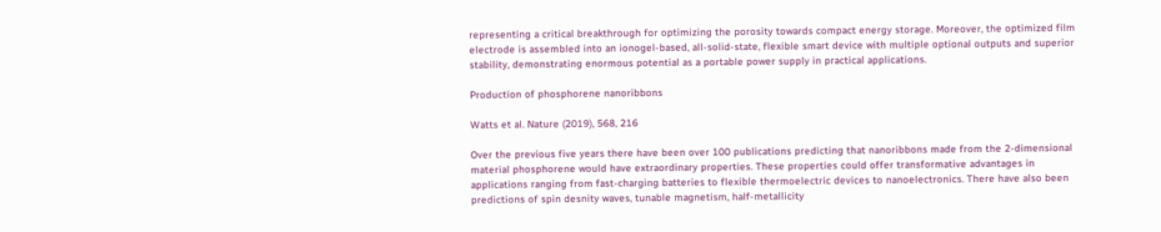representing a critical breakthrough for optimizing the porosity towards compact energy storage. Moreover, the optimized film electrode is assembled into an ionogel-based, all-solid-state, flexible smart device with multiple optional outputs and superior stability, demonstrating enormous potential as a portable power supply in practical applications.

Production of phosphorene nanoribbons

Watts et al. Nature (2019), 568, 216

Over the previous five years there have been over 100 publications predicting that nanoribbons made from the 2-dimensional material phosphorene would have extraordinary properties. These properties could offer transformative advantages in applications ranging from fast-charging batteries to flexible thermoelectric devices to nanoelectronics. There have also been predictions of spin desnity waves, tunable magnetism, half-metallicity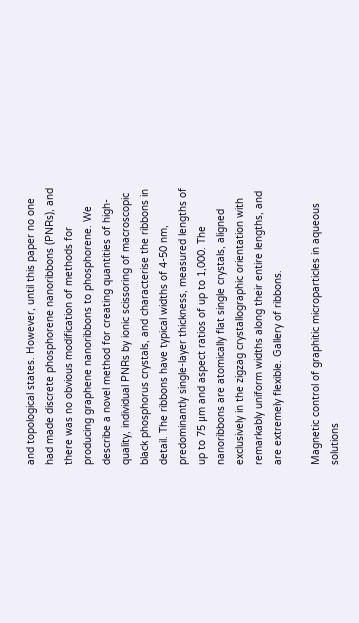and topological states. However, until this paper no one had made discrete phosphorene nanoribbons (PNRs), and there was no obvious modification of methods for producing graphene nanoribbons to phosphorene. We describe a novel method for creating quantities of high-quality, individual PNRs by ionic scissoring of macroscopic black phosphorus crystals, and characterise the ribbons in detail. The ribbons have typical widths of 4-50 nm, predominantly single-layer thickness, measured lengths of up to 75 μm and aspect ratios of up to 1,000. The nanoribbons are atomically flat single crystals, aligned exclusively in the zigzag crystallographic orientation with remarkably uniform widths along their entire lengths, and are extremely flexible. Gallery of ribbons.

Magnetic control of graphitic microparticles in aqueous solutions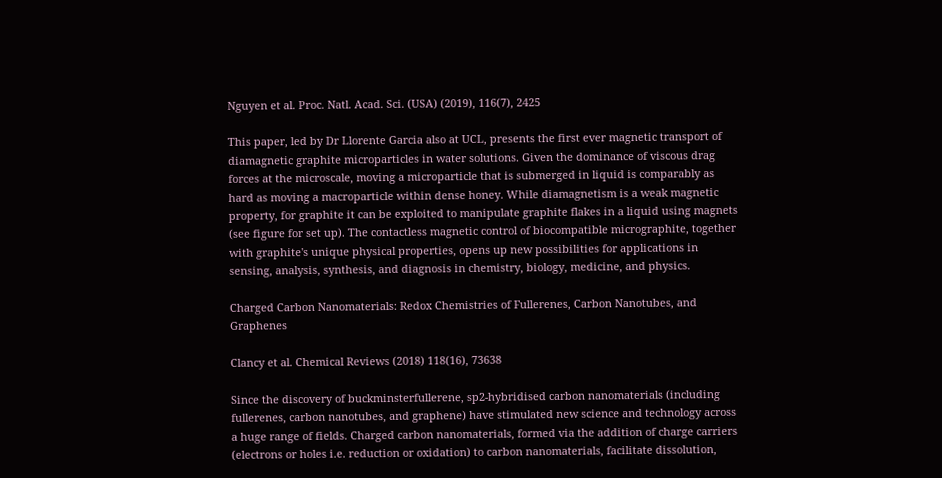Nguyen et al. Proc. Natl. Acad. Sci. (USA) (2019), 116(7), 2425

This paper, led by Dr Llorente Garcia also at UCL, presents the first ever magnetic transport of diamagnetic graphite microparticles in water solutions. Given the dominance of viscous drag forces at the microscale, moving a microparticle that is submerged in liquid is comparably as hard as moving a macroparticle within dense honey. While diamagnetism is a weak magnetic property, for graphite it can be exploited to manipulate graphite flakes in a liquid using magnets (see figure for set up). The contactless magnetic control of biocompatible micrographite, together with graphite's unique physical properties, opens up new possibilities for applications in sensing, analysis, synthesis, and diagnosis in chemistry, biology, medicine, and physics.

Charged Carbon Nanomaterials: Redox Chemistries of Fullerenes, Carbon Nanotubes, and Graphenes

Clancy et al. Chemical Reviews (2018) 118(16), 73638

Since the discovery of buckminsterfullerene, sp2-hybridised carbon nanomaterials (including fullerenes, carbon nanotubes, and graphene) have stimulated new science and technology across a huge range of fields. Charged carbon nanomaterials, formed via the addition of charge carriers (electrons or holes i.e. reduction or oxidation) to carbon nanomaterials, facilitate dissolution,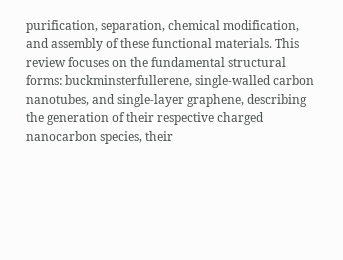purification, separation, chemical modification, and assembly of these functional materials. This review focuses on the fundamental structural forms: buckminsterfullerene, single-walled carbon nanotubes, and single-layer graphene, describing the generation of their respective charged nanocarbon species, their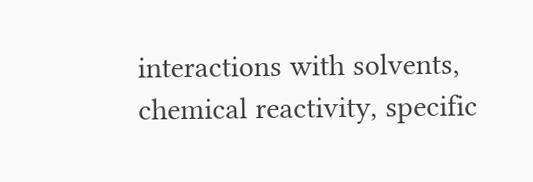interactions with solvents, chemical reactivity, specific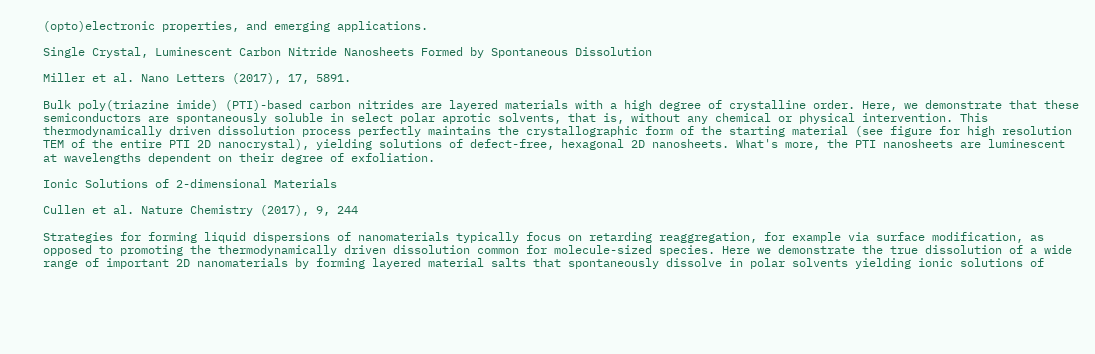(opto)electronic properties, and emerging applications.

Single Crystal, Luminescent Carbon Nitride Nanosheets Formed by Spontaneous Dissolution

Miller et al. Nano Letters (2017), 17, 5891.

Bulk poly(triazine imide) (PTI)-based carbon nitrides are layered materials with a high degree of crystalline order. Here, we demonstrate that these semiconductors are spontaneously soluble in select polar aprotic solvents, that is, without any chemical or physical intervention. This thermodynamically driven dissolution process perfectly maintains the crystallographic form of the starting material (see figure for high resolution TEM of the entire PTI 2D nanocrystal), yielding solutions of defect-free, hexagonal 2D nanosheets. What's more, the PTI nanosheets are luminescent at wavelengths dependent on their degree of exfoliation.

Ionic Solutions of 2-dimensional Materials

Cullen et al. Nature Chemistry (2017), 9, 244

Strategies for forming liquid dispersions of nanomaterials typically focus on retarding reaggregation, for example via surface modification, as opposed to promoting the thermodynamically driven dissolution common for molecule-sized species. Here we demonstrate the true dissolution of a wide range of important 2D nanomaterials by forming layered material salts that spontaneously dissolve in polar solvents yielding ionic solutions of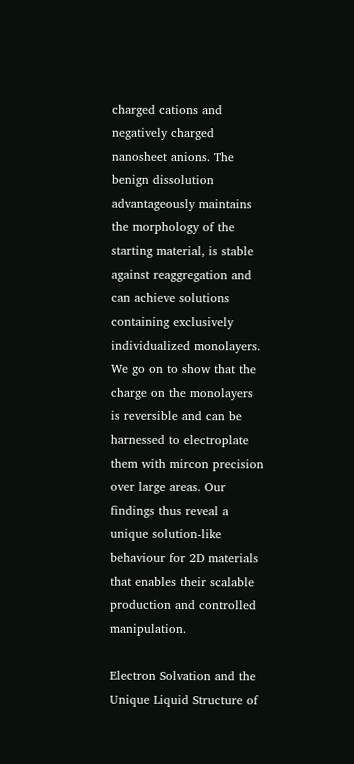charged cations and negatively charged nanosheet anions. The benign dissolution advantageously maintains the morphology of the starting material, is stable against reaggregation and can achieve solutions containing exclusively individualized monolayers. We go on to show that the charge on the monolayers is reversible and can be harnessed to electroplate them with mircon precision over large areas. Our findings thus reveal a unique solution-like behaviour for 2D materials that enables their scalable production and controlled manipulation.

Electron Solvation and the Unique Liquid Structure of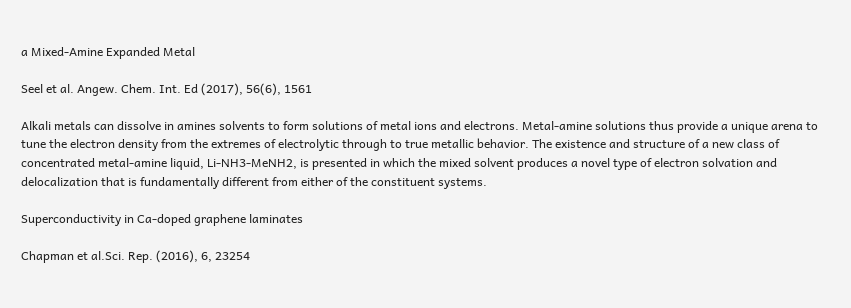a Mixed-Amine Expanded Metal

Seel et al. Angew. Chem. Int. Ed (2017), 56(6), 1561

Alkali metals can dissolve in amines solvents to form solutions of metal ions and electrons. Metal-amine solutions thus provide a unique arena to tune the electron density from the extremes of electrolytic through to true metallic behavior. The existence and structure of a new class of concentrated metal-amine liquid, Li-NH3-MeNH2, is presented in which the mixed solvent produces a novel type of electron solvation and delocalization that is fundamentally different from either of the constituent systems.

Superconductivity in Ca-doped graphene laminates

Chapman et al.Sci. Rep. (2016), 6, 23254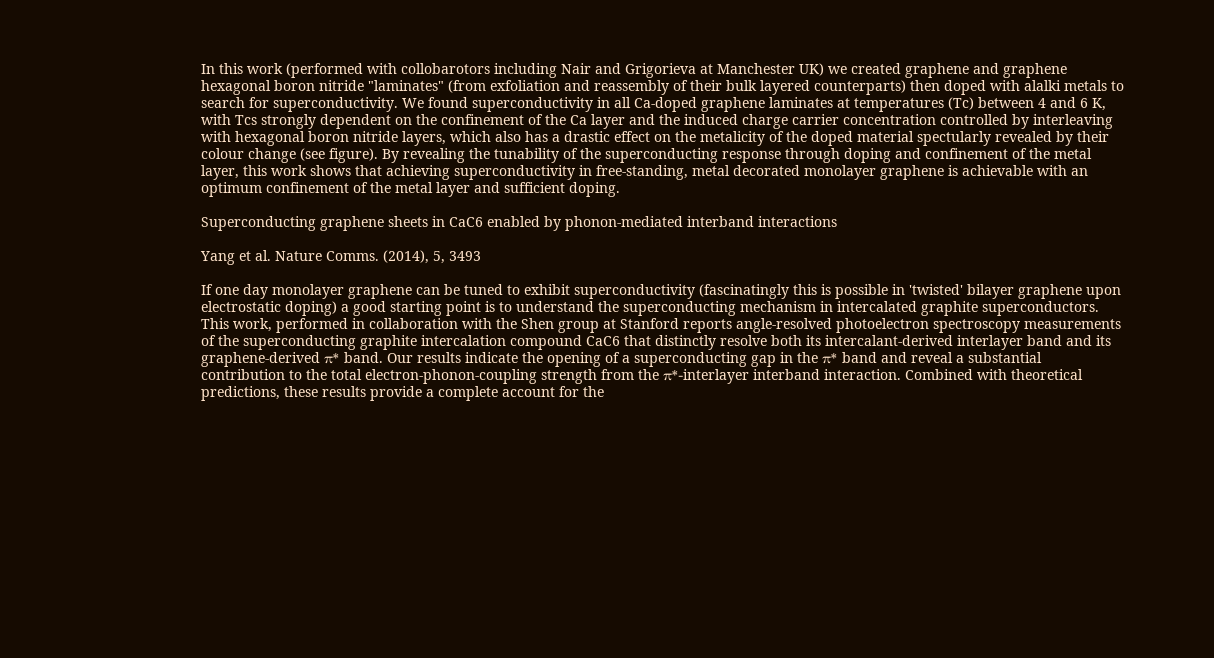In this work (performed with collobarotors including Nair and Grigorieva at Manchester UK) we created graphene and graphene hexagonal boron nitride "laminates" (from exfoliation and reassembly of their bulk layered counterparts) then doped with alalki metals to search for superconductivity. We found superconductivity in all Ca-doped graphene laminates at temperatures (Tc) between 4 and 6 K, with Tcs strongly dependent on the confinement of the Ca layer and the induced charge carrier concentration controlled by interleaving with hexagonal boron nitride layers, which also has a drastic effect on the metalicity of the doped material spectularly revealed by their colour change (see figure). By revealing the tunability of the superconducting response through doping and confinement of the metal layer, this work shows that achieving superconductivity in free-standing, metal decorated monolayer graphene is achievable with an optimum confinement of the metal layer and sufficient doping.

Superconducting graphene sheets in CaC6 enabled by phonon-mediated interband interactions

Yang et al. Nature Comms. (2014), 5, 3493

If one day monolayer graphene can be tuned to exhibit superconductivity (fascinatingly this is possible in 'twisted' bilayer graphene upon electrostatic doping) a good starting point is to understand the superconducting mechanism in intercalated graphite superconductors. This work, performed in collaboration with the Shen group at Stanford reports angle-resolved photoelectron spectroscopy measurements of the superconducting graphite intercalation compound CaC6 that distinctly resolve both its intercalant-derived interlayer band and its graphene-derived π* band. Our results indicate the opening of a superconducting gap in the π* band and reveal a substantial contribution to the total electron-phonon-coupling strength from the π*-interlayer interband interaction. Combined with theoretical predictions, these results provide a complete account for the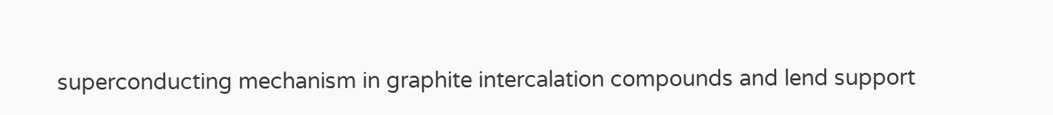superconducting mechanism in graphite intercalation compounds and lend support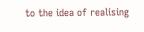to the idea of realising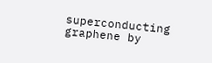superconducting graphene by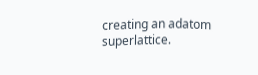creating an adatom superlattice.